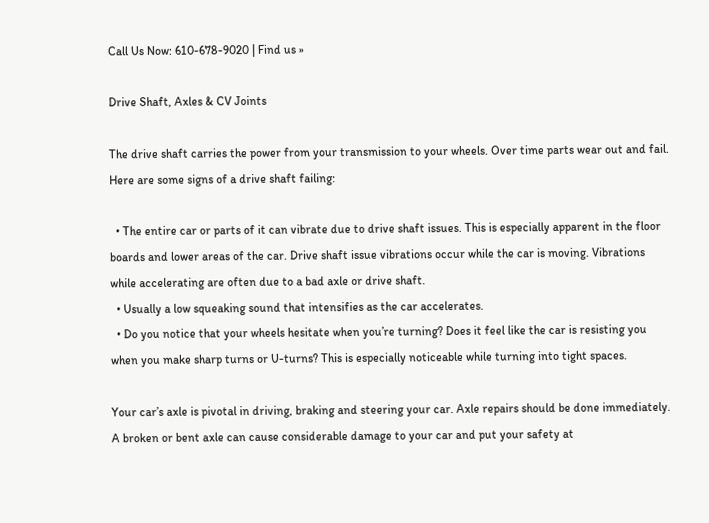Call Us Now: 610-678-9020 | Find us »

Drive Shaft, Axles & CV Joints

The drive shaft carries the power from your transmission to your wheels. Over time parts wear out and fail. Here are some signs of a drive shaft failing:

  • The entire car or parts of it can vibrate due to drive shaft issues. This is especially apparent in the floor boards and lower areas of the car. Drive shaft issue vibrations occur while the car is moving. Vibrations while accelerating are often due to a bad axle or drive shaft.
  • Usually a low squeaking sound that intensifies as the car accelerates.
  • Do you notice that your wheels hesitate when you’re turning? Does it feel like the car is resisting you when you make sharp turns or U-turns? This is especially noticeable while turning into tight spaces.

Your car’s axle is pivotal in driving, braking and steering your car. Axle repairs should be done immediately. A broken or bent axle can cause considerable damage to your car and put your safety at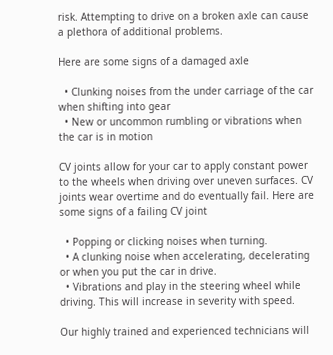risk. Attempting to drive on a broken axle can cause a plethora of additional problems.

Here are some signs of a damaged axle

  • Clunking noises from the under carriage of the car when shifting into gear
  • New or uncommon rumbling or vibrations when the car is in motion

CV joints allow for your car to apply constant power to the wheels when driving over uneven surfaces. CV joints wear overtime and do eventually fail. Here are some signs of a failing CV joint

  • Popping or clicking noises when turning.
  • A clunking noise when accelerating, decelerating or when you put the car in drive.
  • Vibrations and play in the steering wheel while driving. This will increase in severity with speed.

Our highly trained and experienced technicians will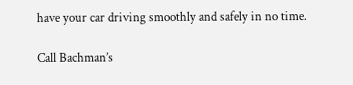have your car driving smoothly and safely in no time.

Call Bachman’s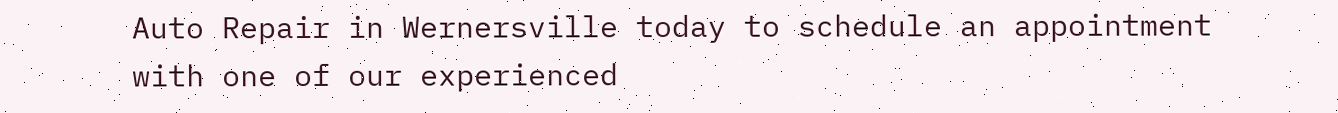Auto Repair in Wernersville today to schedule an appointment with one of our experienced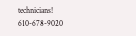technicians! 610-678-9020